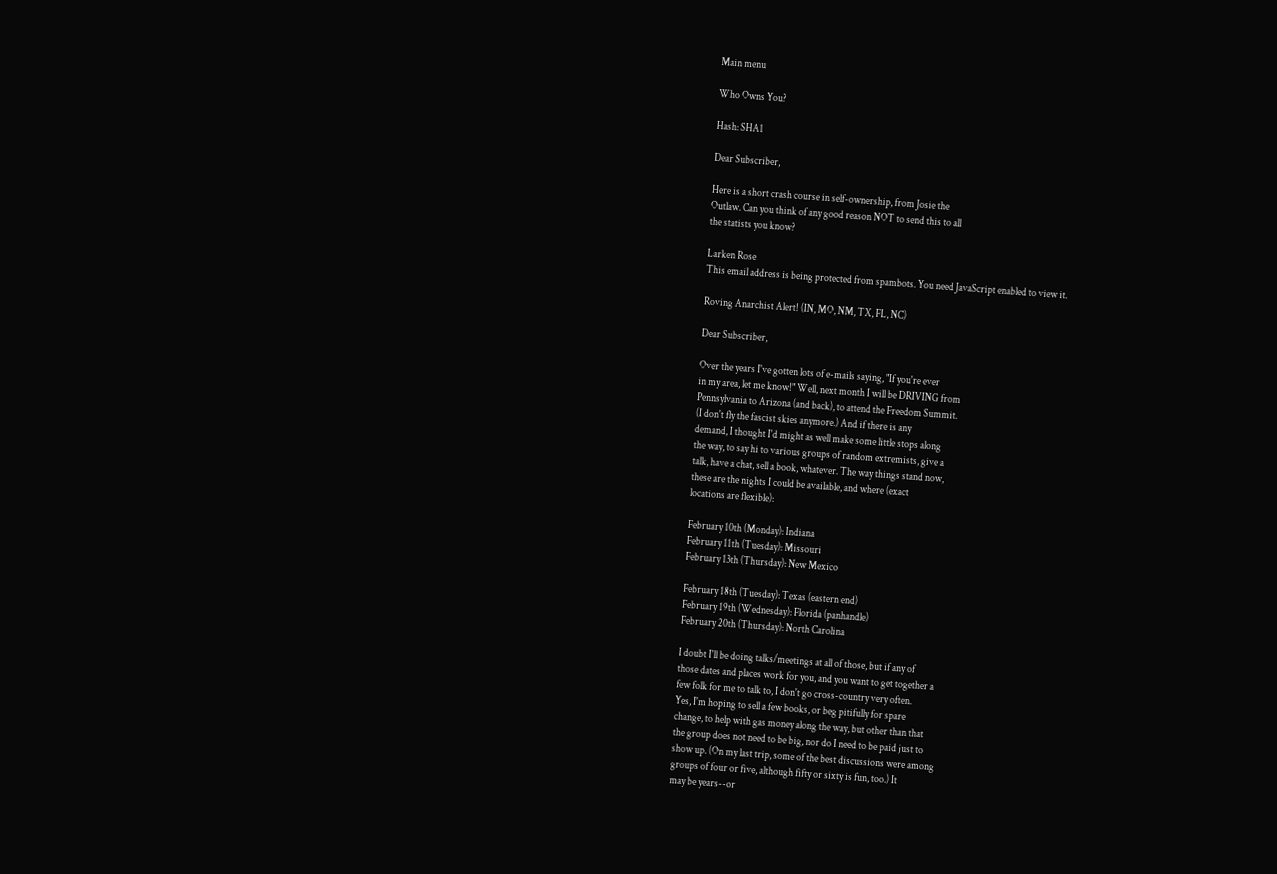Main menu

Who Owns You?

Hash: SHA1

Dear Subscriber,

Here is a short crash course in self-ownership, from Josie the
Outlaw. Can you think of any good reason NOT to send this to all
the statists you know?

Larken Rose
This email address is being protected from spambots. You need JavaScript enabled to view it.

Roving Anarchist Alert! (IN, MO, NM, TX, FL, NC)

Dear Subscriber,

Over the years I've gotten lots of e-mails saying, "If you're ever
in my area, let me know!" Well, next month I will be DRIVING from
Pennsylvania to Arizona (and back), to attend the Freedom Summit.
(I don't fly the fascist skies anymore.) And if there is any
demand, I thought I'd might as well make some little stops along
the way, to say hi to various groups of random extremists, give a
talk, have a chat, sell a book, whatever. The way things stand now,
these are the nights I could be available, and where (exact
locations are flexible):

February 10th (Monday): Indiana
February 11th (Tuesday): Missouri
February 13th (Thursday): New Mexico

February 18th (Tuesday): Texas (eastern end)
February 19th (Wednesday): Florida (panhandle)
February 20th (Thursday): North Carolina

I doubt I'll be doing talks/meetings at all of those, but if any of
those dates and places work for you, and you want to get together a
few folk for me to talk to, I don't go cross-country very often.
Yes, I'm hoping to sell a few books, or beg pitifully for spare
change, to help with gas money along the way, but other than that
the group does not need to be big, nor do I need to be paid just to
show up. (On my last trip, some of the best discussions were among
groups of four or five, although fifty or sixty is fun, too.) It
may be years--or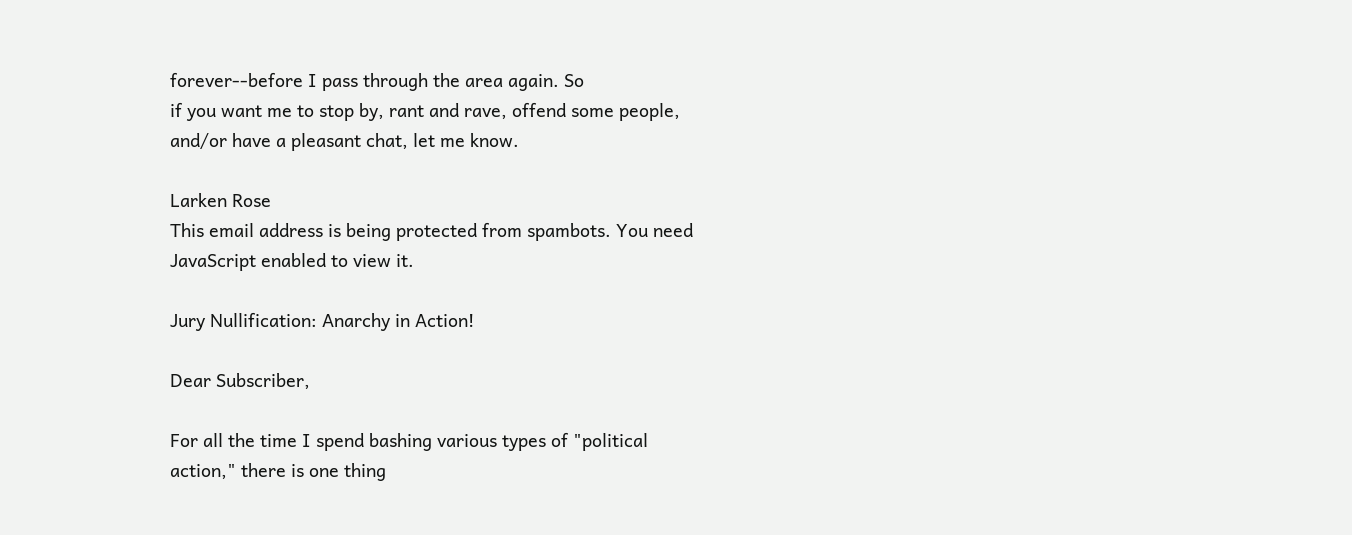forever--before I pass through the area again. So
if you want me to stop by, rant and rave, offend some people,
and/or have a pleasant chat, let me know.

Larken Rose
This email address is being protected from spambots. You need JavaScript enabled to view it.

Jury Nullification: Anarchy in Action!

Dear Subscriber,

For all the time I spend bashing various types of "political
action," there is one thing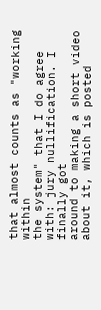that almost counts as "working within
the system" that I do agree with: jury nullification. I finally got
around to making a short video about it, which is posted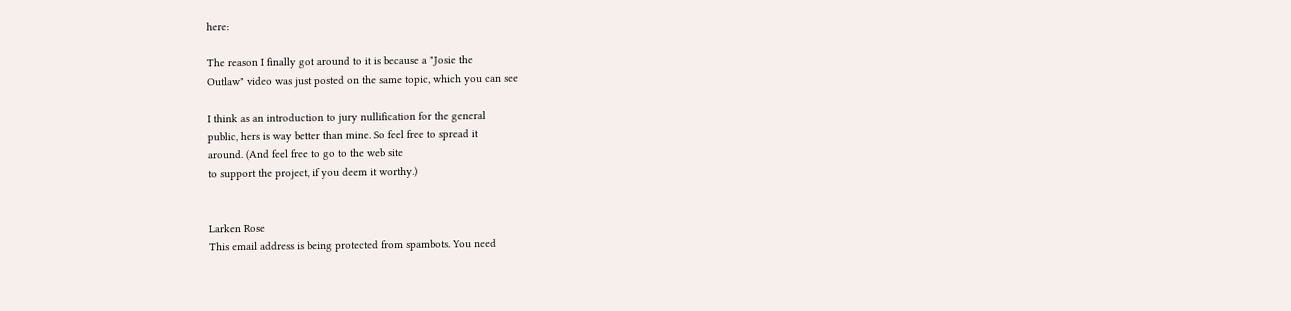here:

The reason I finally got around to it is because a "Josie the
Outlaw" video was just posted on the same topic, which you can see

I think as an introduction to jury nullification for the general
public, hers is way better than mine. So feel free to spread it
around. (And feel free to go to the web site
to support the project, if you deem it worthy.)


Larken Rose
This email address is being protected from spambots. You need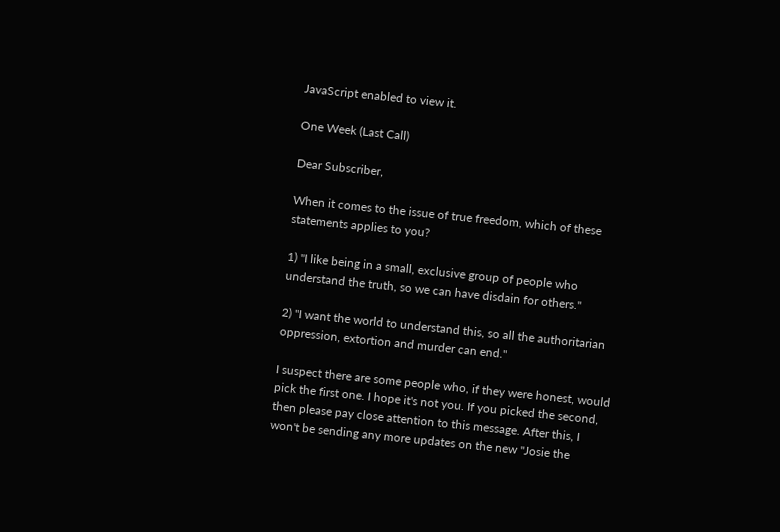JavaScript enabled to view it.

One Week (Last Call)

Dear Subscriber,

When it comes to the issue of true freedom, which of these
statements applies to you?

1) "I like being in a small, exclusive group of people who
understand the truth, so we can have disdain for others."

2) "I want the world to understand this, so all the authoritarian
oppression, extortion and murder can end."

I suspect there are some people who, if they were honest, would
pick the first one. I hope it's not you. If you picked the second,
then please pay close attention to this message. After this, I
won't be sending any more updates on the new "Josie the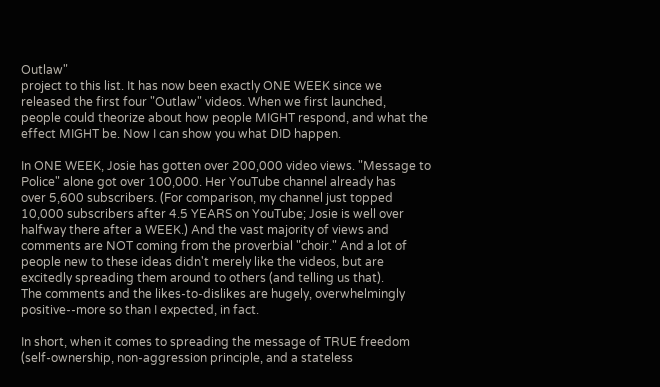Outlaw"
project to this list. It has now been exactly ONE WEEK since we
released the first four "Outlaw" videos. When we first launched,
people could theorize about how people MIGHT respond, and what the
effect MIGHT be. Now I can show you what DID happen.

In ONE WEEK, Josie has gotten over 200,000 video views. "Message to
Police" alone got over 100,000. Her YouTube channel already has
over 5,600 subscribers. (For comparison, my channel just topped
10,000 subscribers after 4.5 YEARS on YouTube; Josie is well over
halfway there after a WEEK.) And the vast majority of views and
comments are NOT coming from the proverbial "choir." And a lot of
people new to these ideas didn't merely like the videos, but are
excitedly spreading them around to others (and telling us that).
The comments and the likes-to-dislikes are hugely, overwhelmingly
positive--more so than I expected, in fact.

In short, when it comes to spreading the message of TRUE freedom
(self-ownership, non-aggression principle, and a stateless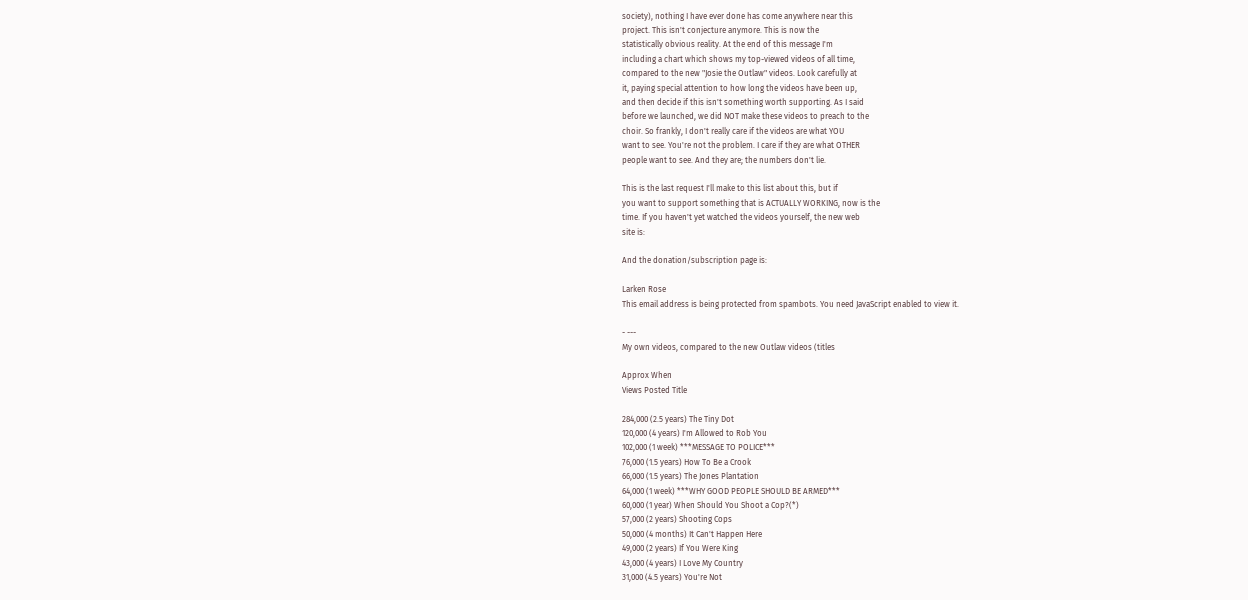society), nothing I have ever done has come anywhere near this
project. This isn't conjecture anymore. This is now the
statistically obvious reality. At the end of this message I'm
including a chart which shows my top-viewed videos of all time,
compared to the new "Josie the Outlaw" videos. Look carefully at
it, paying special attention to how long the videos have been up,
and then decide if this isn't something worth supporting. As I said
before we launched, we did NOT make these videos to preach to the
choir. So frankly, I don't really care if the videos are what YOU
want to see. You're not the problem. I care if they are what OTHER
people want to see. And they are; the numbers don't lie.

This is the last request I'll make to this list about this, but if
you want to support something that is ACTUALLY WORKING, now is the
time. If you haven't yet watched the videos yourself, the new web
site is:

And the donation/subscription page is:

Larken Rose
This email address is being protected from spambots. You need JavaScript enabled to view it.

- ---
My own videos, compared to the new Outlaw videos (titles

Approx When
Views Posted Title

284,000 (2.5 years) The Tiny Dot
120,000 (4 years) I'm Allowed to Rob You
102,000 (1 week) ***MESSAGE TO POLICE***
76,000 (1.5 years) How To Be a Crook
66,000 (1.5 years) The Jones Plantation
64,000 (1 week) ***WHY GOOD PEOPLE SHOULD BE ARMED***
60,000 (1 year) When Should You Shoot a Cop?(*)
57,000 (2 years) Shooting Cops
50,000 (4 months) It Can't Happen Here
49,000 (2 years) If You Were King
43,000 (4 years) I Love My Country
31,000 (4.5 years) You're Not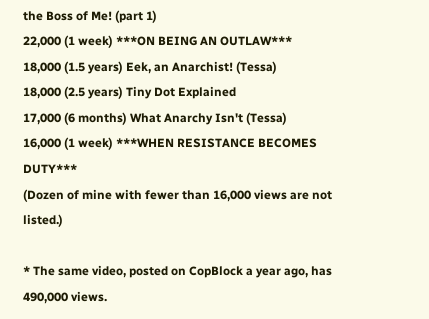the Boss of Me! (part 1)
22,000 (1 week) ***ON BEING AN OUTLAW***
18,000 (1.5 years) Eek, an Anarchist! (Tessa)
18,000 (2.5 years) Tiny Dot Explained
17,000 (6 months) What Anarchy Isn't (Tessa)
16,000 (1 week) ***WHEN RESISTANCE BECOMES DUTY***
(Dozen of mine with fewer than 16,000 views are not listed.)

* The same video, posted on CopBlock a year ago, has 490,000 views.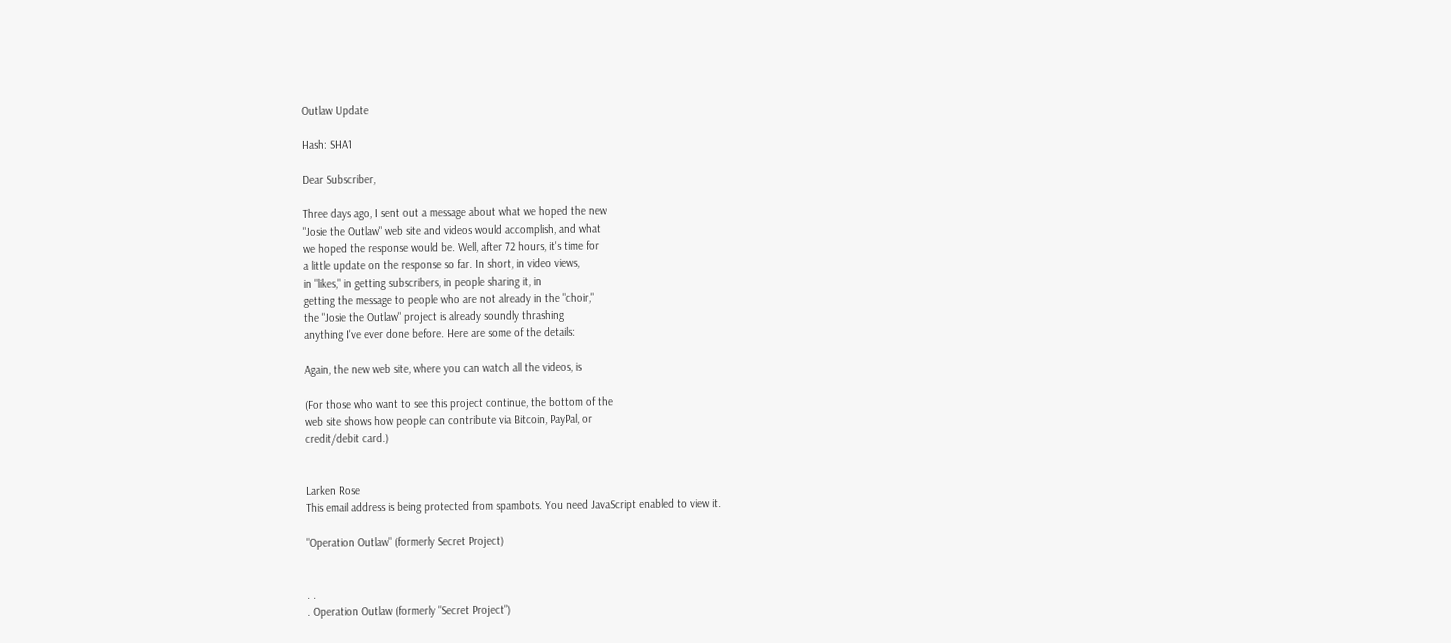Outlaw Update

Hash: SHA1

Dear Subscriber,

Three days ago, I sent out a message about what we hoped the new
"Josie the Outlaw" web site and videos would accomplish, and what
we hoped the response would be. Well, after 72 hours, it's time for
a little update on the response so far. In short, in video views,
in "likes," in getting subscribers, in people sharing it, in
getting the message to people who are not already in the "choir,"
the "Josie the Outlaw" project is already soundly thrashing
anything I've ever done before. Here are some of the details:

Again, the new web site, where you can watch all the videos, is

(For those who want to see this project continue, the bottom of the
web site shows how people can contribute via Bitcoin, PayPal, or
credit/debit card.)


Larken Rose
This email address is being protected from spambots. You need JavaScript enabled to view it.

"Operation Outlaw" (formerly Secret Project)


. .
. Operation Outlaw (formerly "Secret Project")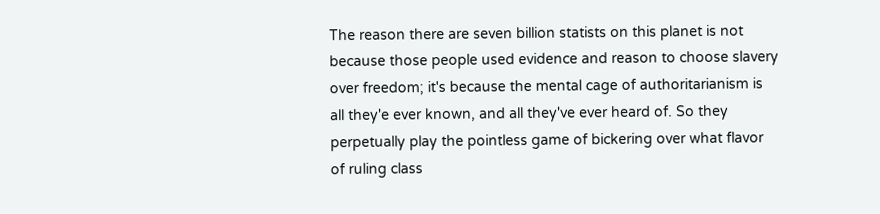The reason there are seven billion statists on this planet is not
because those people used evidence and reason to choose slavery
over freedom; it's because the mental cage of authoritarianism is
all they'e ever known, and all they've ever heard of. So they
perpetually play the pointless game of bickering over what flavor
of ruling class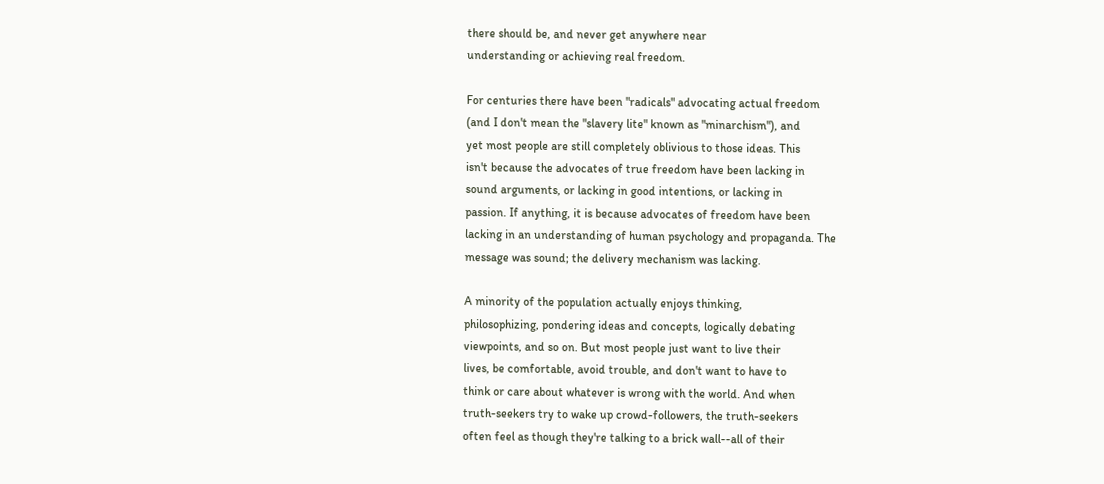there should be, and never get anywhere near
understanding or achieving real freedom.

For centuries there have been "radicals" advocating actual freedom
(and I don't mean the "slavery lite" known as "minarchism"), and
yet most people are still completely oblivious to those ideas. This
isn't because the advocates of true freedom have been lacking in
sound arguments, or lacking in good intentions, or lacking in
passion. If anything, it is because advocates of freedom have been
lacking in an understanding of human psychology and propaganda. The
message was sound; the delivery mechanism was lacking.

A minority of the population actually enjoys thinking,
philosophizing, pondering ideas and concepts, logically debating
viewpoints, and so on. But most people just want to live their
lives, be comfortable, avoid trouble, and don't want to have to
think or care about whatever is wrong with the world. And when
truth-seekers try to wake up crowd-followers, the truth-seekers
often feel as though they're talking to a brick wall--all of their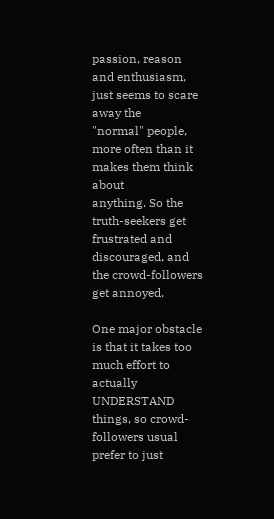passion, reason and enthusiasm, just seems to scare away the
"normal" people, more often than it makes them think about
anything. So the truth-seekers get frustrated and discouraged, and
the crowd-followers get annoyed.

One major obstacle is that it takes too much effort to actually
UNDERSTAND things, so crowd-followers usual prefer to just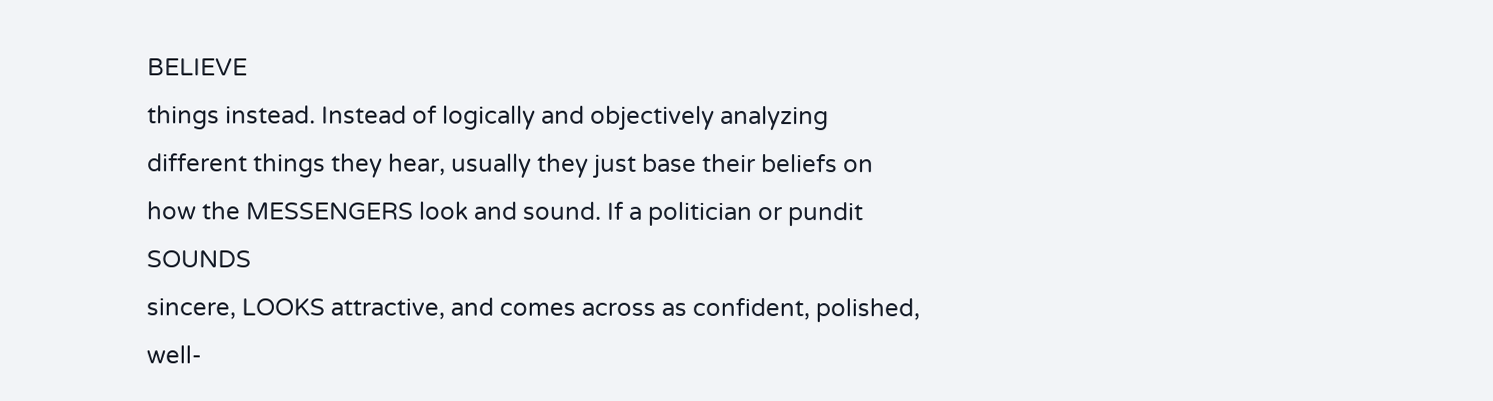BELIEVE
things instead. Instead of logically and objectively analyzing
different things they hear, usually they just base their beliefs on
how the MESSENGERS look and sound. If a politician or pundit SOUNDS
sincere, LOOKS attractive, and comes across as confident, polished,
well-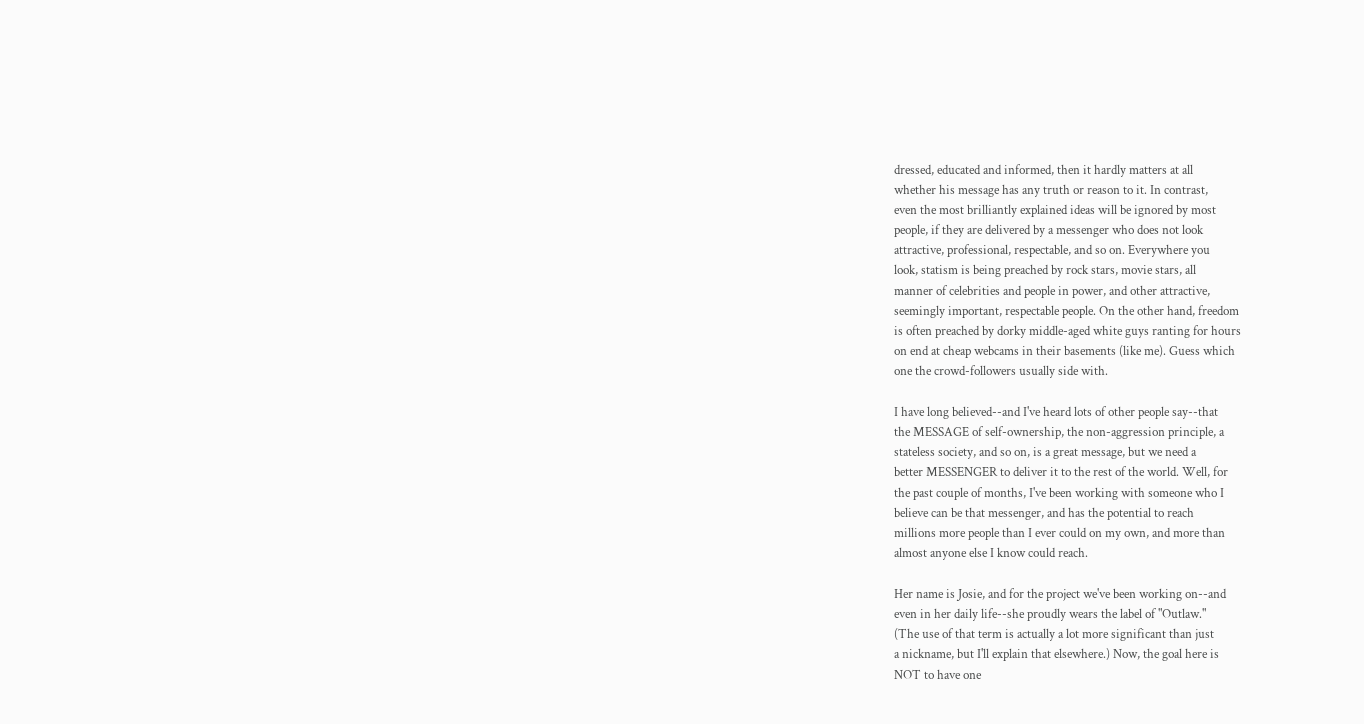dressed, educated and informed, then it hardly matters at all
whether his message has any truth or reason to it. In contrast,
even the most brilliantly explained ideas will be ignored by most
people, if they are delivered by a messenger who does not look
attractive, professional, respectable, and so on. Everywhere you
look, statism is being preached by rock stars, movie stars, all
manner of celebrities and people in power, and other attractive,
seemingly important, respectable people. On the other hand, freedom
is often preached by dorky middle-aged white guys ranting for hours
on end at cheap webcams in their basements (like me). Guess which
one the crowd-followers usually side with.

I have long believed--and I've heard lots of other people say--that
the MESSAGE of self-ownership, the non-aggression principle, a
stateless society, and so on, is a great message, but we need a
better MESSENGER to deliver it to the rest of the world. Well, for
the past couple of months, I've been working with someone who I
believe can be that messenger, and has the potential to reach
millions more people than I ever could on my own, and more than
almost anyone else I know could reach.

Her name is Josie, and for the project we've been working on--and
even in her daily life--she proudly wears the label of "Outlaw."
(The use of that term is actually a lot more significant than just
a nickname, but I'll explain that elsewhere.) Now, the goal here is
NOT to have one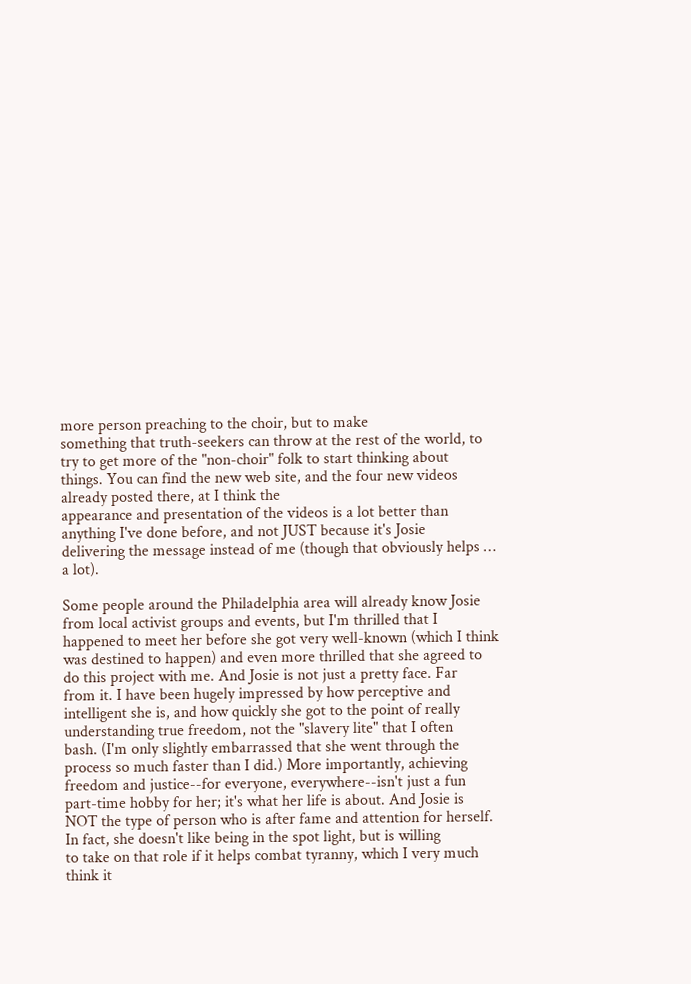more person preaching to the choir, but to make
something that truth-seekers can throw at the rest of the world, to
try to get more of the "non-choir" folk to start thinking about
things. You can find the new web site, and the four new videos
already posted there, at I think the
appearance and presentation of the videos is a lot better than
anything I've done before, and not JUST because it's Josie
delivering the message instead of me (though that obviously helps …
a lot).

Some people around the Philadelphia area will already know Josie
from local activist groups and events, but I'm thrilled that I
happened to meet her before she got very well-known (which I think
was destined to happen) and even more thrilled that she agreed to
do this project with me. And Josie is not just a pretty face. Far
from it. I have been hugely impressed by how perceptive and
intelligent she is, and how quickly she got to the point of really
understanding true freedom, not the "slavery lite" that I often
bash. (I'm only slightly embarrassed that she went through the
process so much faster than I did.) More importantly, achieving
freedom and justice--for everyone, everywhere--isn't just a fun
part-time hobby for her; it's what her life is about. And Josie is
NOT the type of person who is after fame and attention for herself.
In fact, she doesn't like being in the spot light, but is willing
to take on that role if it helps combat tyranny, which I very much
think it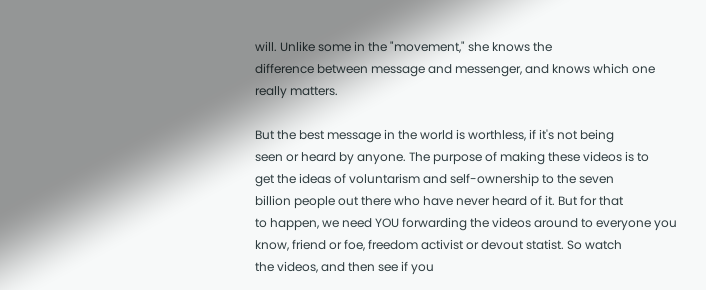will. Unlike some in the "movement," she knows the
difference between message and messenger, and knows which one
really matters.

But the best message in the world is worthless, if it's not being
seen or heard by anyone. The purpose of making these videos is to
get the ideas of voluntarism and self-ownership to the seven
billion people out there who have never heard of it. But for that
to happen, we need YOU forwarding the videos around to everyone you
know, friend or foe, freedom activist or devout statist. So watch
the videos, and then see if you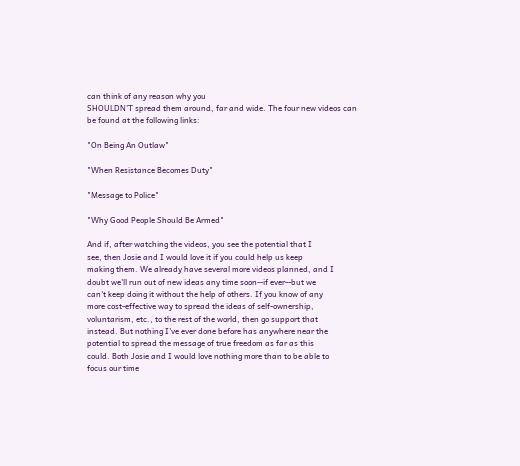can think of any reason why you
SHOULDN'T spread them around, far and wide. The four new videos can
be found at the following links:

"On Being An Outlaw"

"When Resistance Becomes Duty"

"Message to Police"

"Why Good People Should Be Armed"

And if, after watching the videos, you see the potential that I
see, then Josie and I would love it if you could help us keep
making them. We already have several more videos planned, and I
doubt we'll run out of new ideas any time soon--if ever--but we
can't keep doing it without the help of others. If you know of any
more cost-effective way to spread the ideas of self-ownership,
voluntarism, etc., to the rest of the world, then go support that
instead. But nothing I've ever done before has anywhere near the
potential to spread the message of true freedom as far as this
could. Both Josie and I would love nothing more than to be able to
focus our time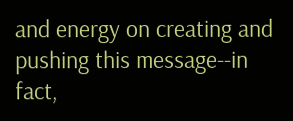and energy on creating and pushing this message--in
fact,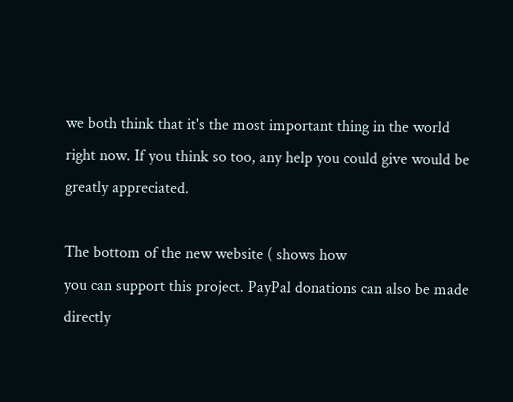we both think that it's the most important thing in the world
right now. If you think so too, any help you could give would be
greatly appreciated.

The bottom of the new website ( shows how
you can support this project. PayPal donations can also be made
directly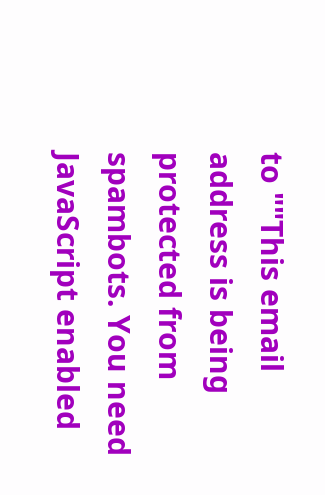to ""This email address is being protected from spambots. You need JavaScript enabled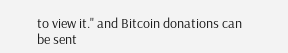to view it." and Bitcoin donations can
be sent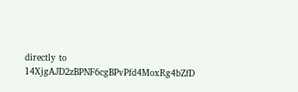directly to 14XjgAJD2zBPNF6cgBPvPfd4MoxRg4bZfD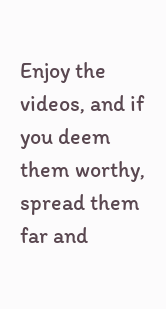Enjoy the videos, and if you deem them worthy, spread them far and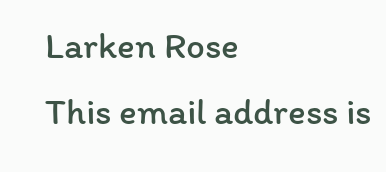Larken Rose
This email address is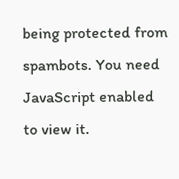being protected from spambots. You need JavaScript enabled to view it.